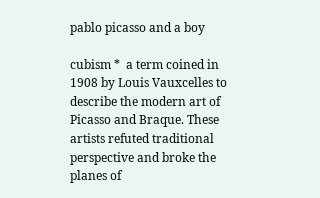pablo picasso and a boy

cubism *  a term coined in 1908 by Louis Vauxcelles to describe the modern art of Picasso and Braque. These artists refuted traditional perspective and broke the planes of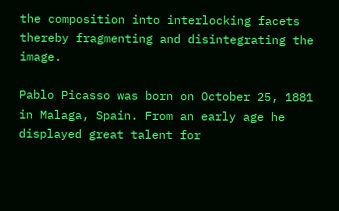the composition into interlocking facets thereby fragmenting and disintegrating the image.

Pablo Picasso was born on October 25, 1881 in Malaga, Spain. From an early age he displayed great talent for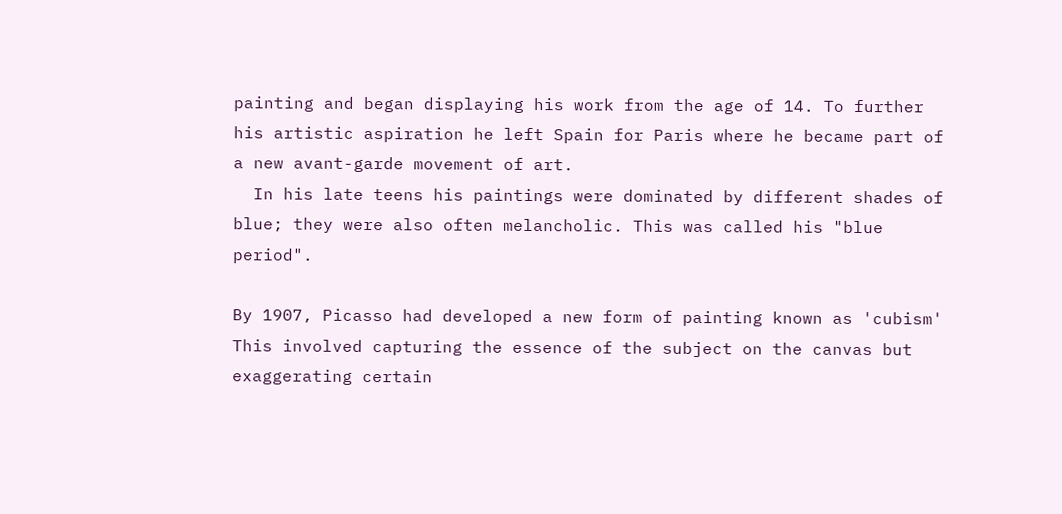painting and began displaying his work from the age of 14. To further his artistic aspiration he left Spain for Paris where he became part of a new avant-garde movement of art.
  In his late teens his paintings were dominated by different shades of blue; they were also often melancholic. This was called his "blue period".

By 1907, Picasso had developed a new form of painting known as 'cubism' This involved capturing the essence of the subject on the canvas but exaggerating certain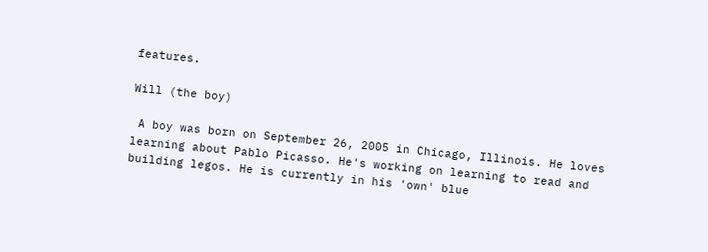features.

Will (the boy)

 A boy was born on September 26, 2005 in Chicago, Illinois. He loves learning about Pablo Picasso. He's working on learning to read and building legos. He is currently in his 'own' blue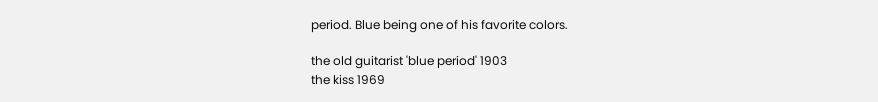period. Blue being one of his favorite colors.

the old guitarist 'blue period' 1903
the kiss 1969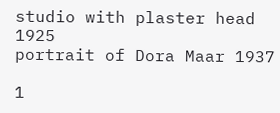studio with plaster head 1925
portrait of Dora Maar 1937

1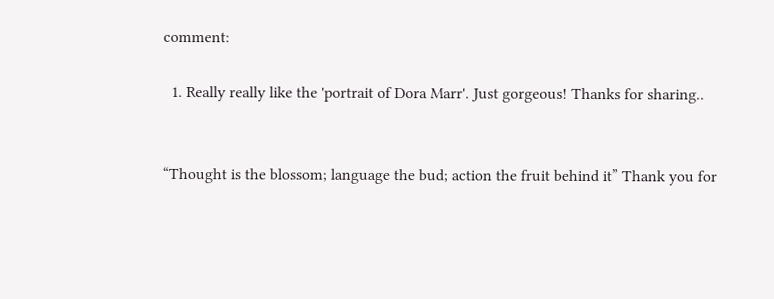comment:

  1. Really really like the 'portrait of Dora Marr'. Just gorgeous! Thanks for sharing..


“Thought is the blossom; language the bud; action the fruit behind it” Thank you for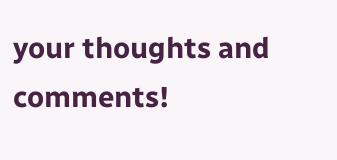your thoughts and comments!